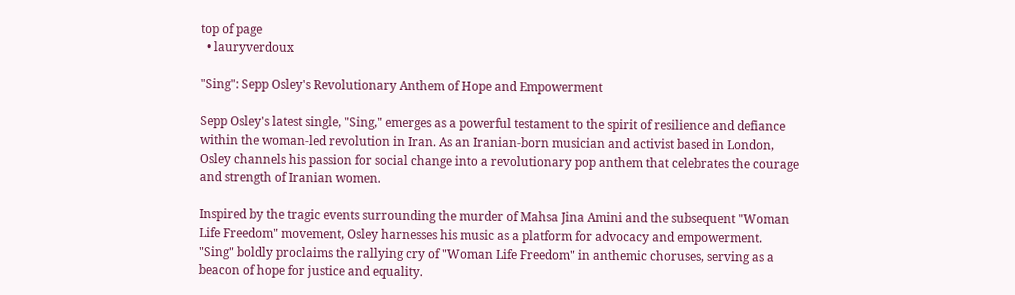top of page
  • lauryverdoux

"Sing": Sepp Osley's Revolutionary Anthem of Hope and Empowerment

Sepp Osley's latest single, "Sing," emerges as a powerful testament to the spirit of resilience and defiance within the woman-led revolution in Iran. As an Iranian-born musician and activist based in London, Osley channels his passion for social change into a revolutionary pop anthem that celebrates the courage and strength of Iranian women.

Inspired by the tragic events surrounding the murder of Mahsa Jina Amini and the subsequent "Woman Life Freedom" movement, Osley harnesses his music as a platform for advocacy and empowerment. "Sing" boldly proclaims the rallying cry of "Woman Life Freedom" in anthemic choruses, serving as a beacon of hope for justice and equality.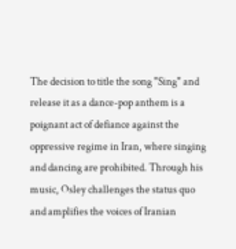The decision to title the song "Sing" and release it as a dance-pop anthem is a poignant act of defiance against the oppressive regime in Iran, where singing and dancing are prohibited. Through his music, Osley challenges the status quo and amplifies the voices of Iranian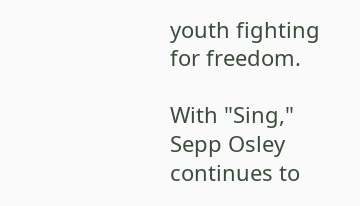youth fighting for freedom.

With "Sing," Sepp Osley continues to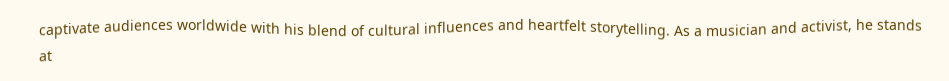captivate audiences worldwide with his blend of cultural influences and heartfelt storytelling. As a musician and activist, he stands at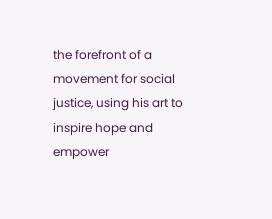the forefront of a movement for social justice, using his art to inspire hope and empower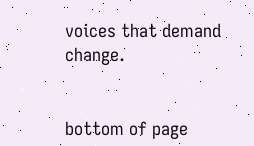voices that demand change.


bottom of page